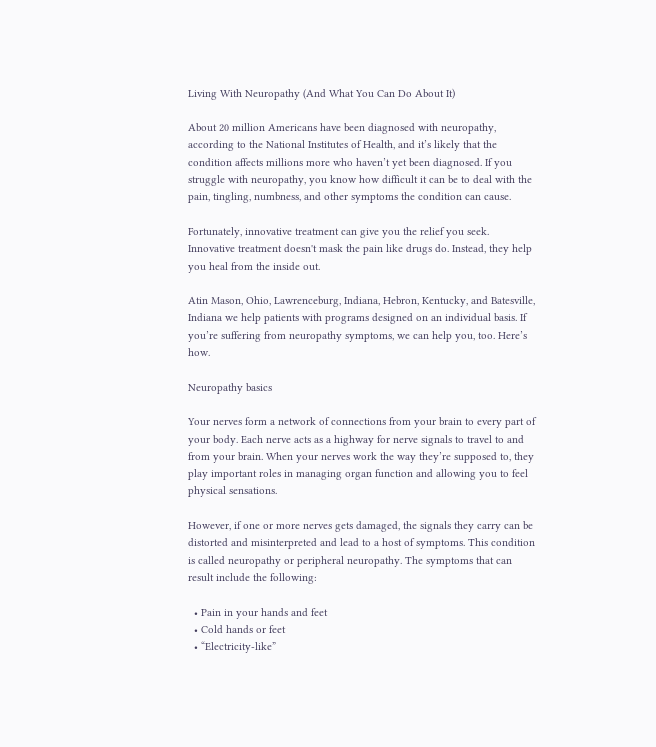Living With Neuropathy (And What You Can Do About It)

About 20 million Americans have been diagnosed with neuropathy, according to the National Institutes of Health, and it’s likely that the condition affects millions more who haven’t yet been diagnosed. If you struggle with neuropathy, you know how difficult it can be to deal with the pain, tingling, numbness, and other symptoms the condition can cause.

Fortunately, innovative treatment can give you the relief you seek. Innovative treatment doesn't mask the pain like drugs do. Instead, they help you heal from the inside out.

Atin Mason, Ohio, Lawrenceburg, Indiana, Hebron, Kentucky, and Batesville, Indiana we help patients with programs designed on an individual basis. If you’re suffering from neuropathy symptoms, we can help you, too. Here’s how.

Neuropathy basics

Your nerves form a network of connections from your brain to every part of your body. Each nerve acts as a highway for nerve signals to travel to and from your brain. When your nerves work the way they’re supposed to, they play important roles in managing organ function and allowing you to feel physical sensations.

However, if one or more nerves gets damaged, the signals they carry can be distorted and misinterpreted and lead to a host of symptoms. This condition is called neuropathy or peripheral neuropathy. The symptoms that can result include the following:

  • Pain in your hands and feet
  • Cold hands or feet
  • “Electricity-like”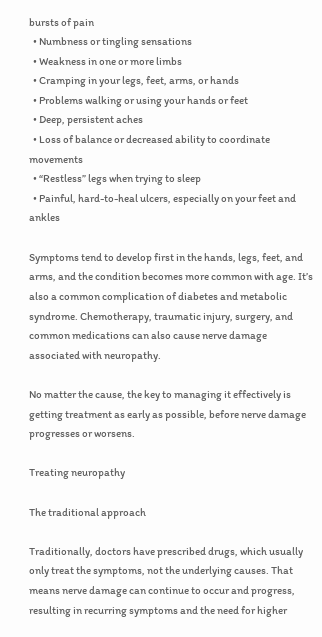bursts of pain
  • Numbness or tingling sensations
  • Weakness in one or more limbs
  • Cramping in your legs, feet, arms, or hands
  • Problems walking or using your hands or feet
  • Deep, persistent aches
  • Loss of balance or decreased ability to coordinate movements
  • “Restless” legs when trying to sleep
  • Painful, hard-to-heal ulcers, especially on your feet and ankles

Symptoms tend to develop first in the hands, legs, feet, and arms, and the condition becomes more common with age. It’s also a common complication of diabetes and metabolic syndrome. Chemotherapy, traumatic injury, surgery, and common medications can also cause nerve damage associated with neuropathy.

No matter the cause, the key to managing it effectively is getting treatment as early as possible, before nerve damage progresses or worsens.

Treating neuropathy

The traditional approach

Traditionally, doctors have prescribed drugs, which usually only treat the symptoms, not the underlying causes. That means nerve damage can continue to occur and progress, resulting in recurring symptoms and the need for higher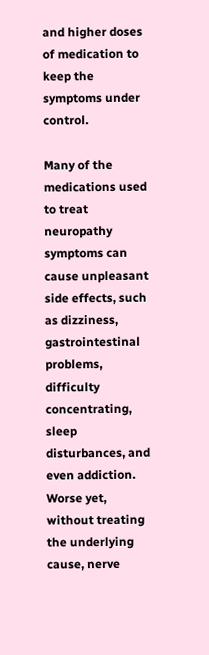and higher doses of medication to keep the symptoms under control.

Many of the medications used to treat neuropathy symptoms can cause unpleasant side effects, such as dizziness, gastrointestinal problems, difficulty concentrating, sleep disturbances, and even addiction. Worse yet, without treating the underlying cause, nerve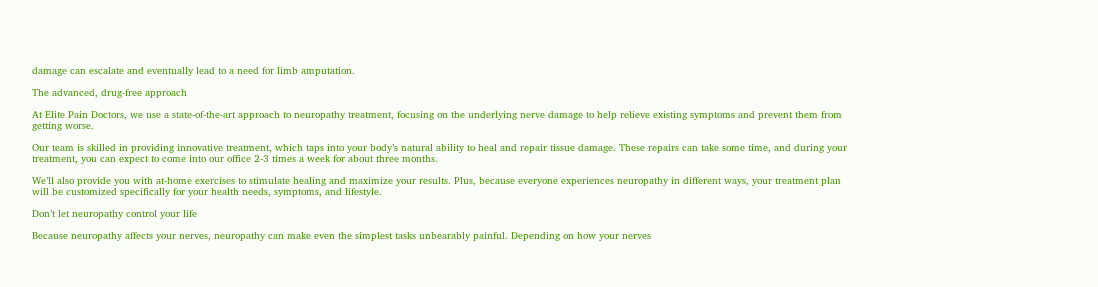damage can escalate and eventually lead to a need for limb amputation.

The advanced, drug-free approach

At Elite Pain Doctors, we use a state-of-the-art approach to neuropathy treatment, focusing on the underlying nerve damage to help relieve existing symptoms and prevent them from getting worse.

Our team is skilled in providing innovative treatment, which taps into your body’s natural ability to heal and repair tissue damage. These repairs can take some time, and during your treatment, you can expect to come into our office 2-3 times a week for about three months.

We’ll also provide you with at-home exercises to stimulate healing and maximize your results. Plus, because everyone experiences neuropathy in different ways, your treatment plan will be customized specifically for your health needs, symptoms, and lifestyle.

Don’t let neuropathy control your life

Because neuropathy affects your nerves, neuropathy can make even the simplest tasks unbearably painful. Depending on how your nerves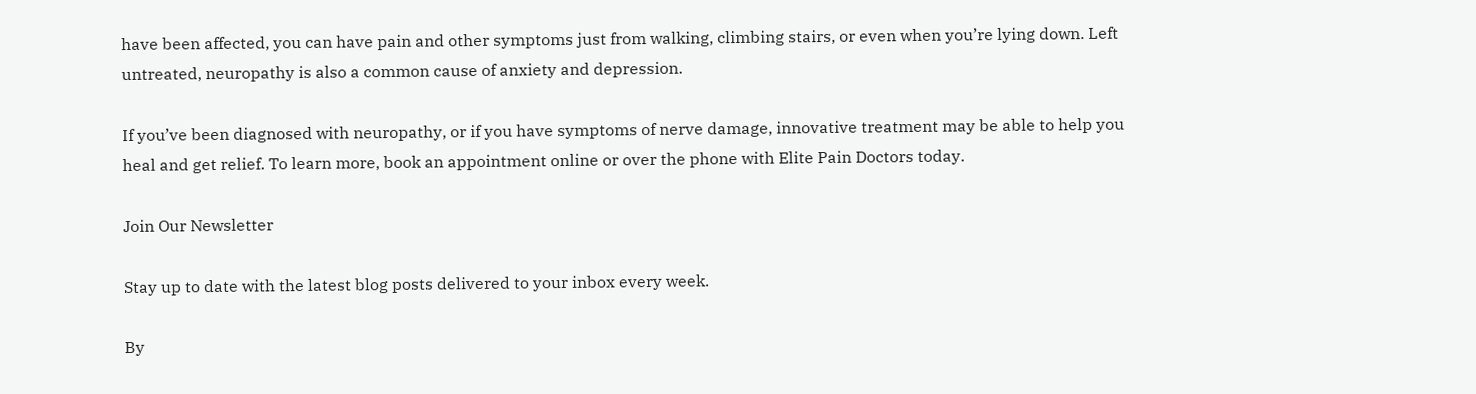have been affected, you can have pain and other symptoms just from walking, climbing stairs, or even when you’re lying down. Left untreated, neuropathy is also a common cause of anxiety and depression.

If you’ve been diagnosed with neuropathy, or if you have symptoms of nerve damage, innovative treatment may be able to help you heal and get relief. To learn more, book an appointment online or over the phone with Elite Pain Doctors today.

Join Our Newsletter

Stay up to date with the latest blog posts delivered to your inbox every week.

By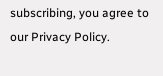subscribing, you agree to our Privacy Policy.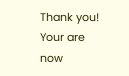Thank you! Your are now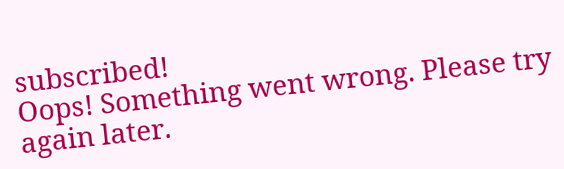subscribed!
Oops! Something went wrong. Please try again later.